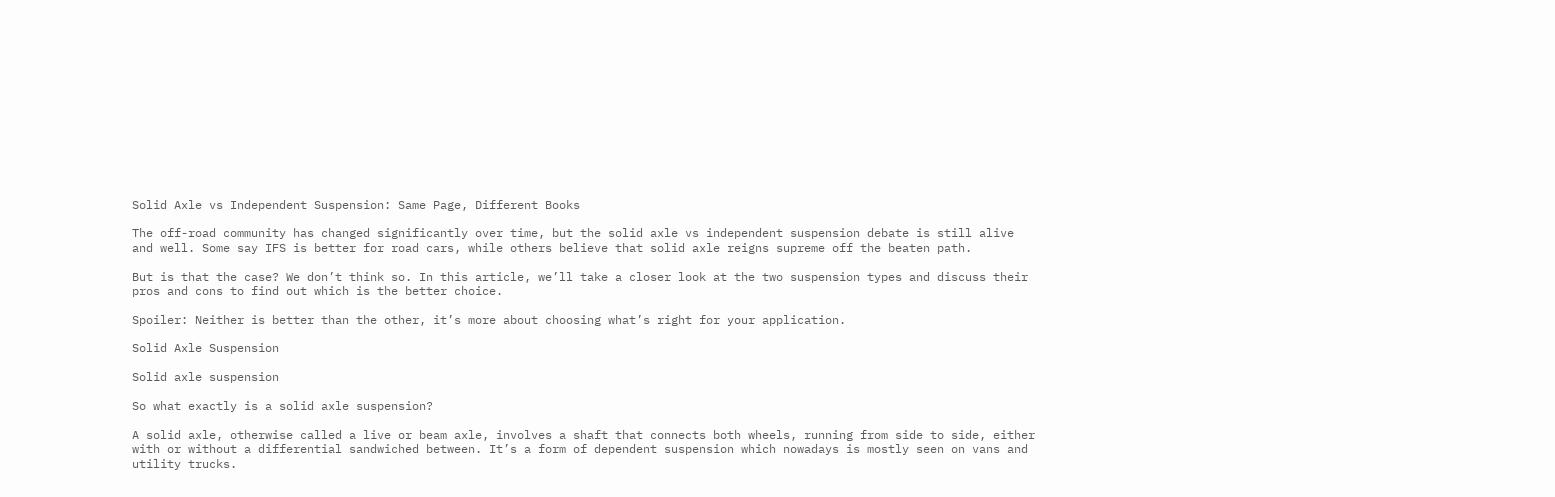Solid Axle vs Independent Suspension: Same Page, Different Books

The off-road community has changed significantly over time, but the solid axle vs independent suspension debate is still alive and well. Some say IFS is better for road cars, while others believe that solid axle reigns supreme off the beaten path.

But is that the case? We don’t think so. In this article, we’ll take a closer look at the two suspension types and discuss their pros and cons to find out which is the better choice.

Spoiler: Neither is better than the other, it’s more about choosing what’s right for your application.

Solid Axle Suspension

Solid axle suspension

So what exactly is a solid axle suspension?

A solid axle, otherwise called a live or beam axle, involves a shaft that connects both wheels, running from side to side, either with or without a differential sandwiched between. It’s a form of dependent suspension which nowadays is mostly seen on vans and utility trucks.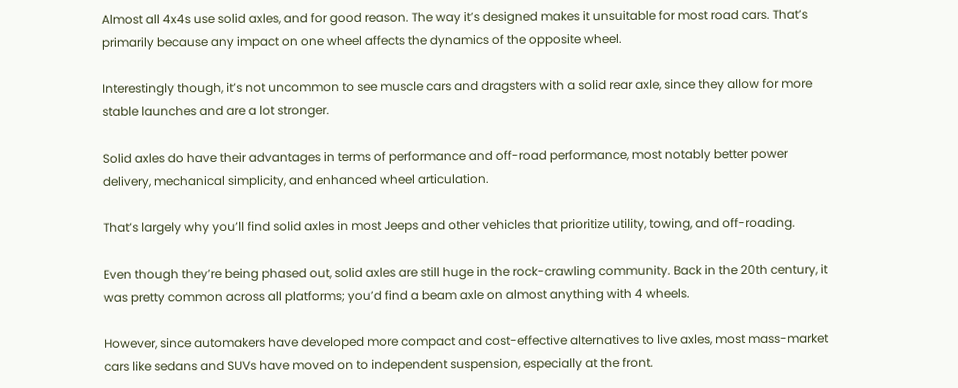Almost all 4x4s use solid axles, and for good reason. The way it’s designed makes it unsuitable for most road cars. That’s primarily because any impact on one wheel affects the dynamics of the opposite wheel.

Interestingly though, it’s not uncommon to see muscle cars and dragsters with a solid rear axle, since they allow for more stable launches and are a lot stronger.

Solid axles do have their advantages in terms of performance and off-road performance, most notably better power delivery, mechanical simplicity, and enhanced wheel articulation.

That’s largely why you’ll find solid axles in most Jeeps and other vehicles that prioritize utility, towing, and off-roading.

Even though they’re being phased out, solid axles are still huge in the rock-crawling community. Back in the 20th century, it was pretty common across all platforms; you’d find a beam axle on almost anything with 4 wheels.

However, since automakers have developed more compact and cost-effective alternatives to live axles, most mass-market cars like sedans and SUVs have moved on to independent suspension, especially at the front.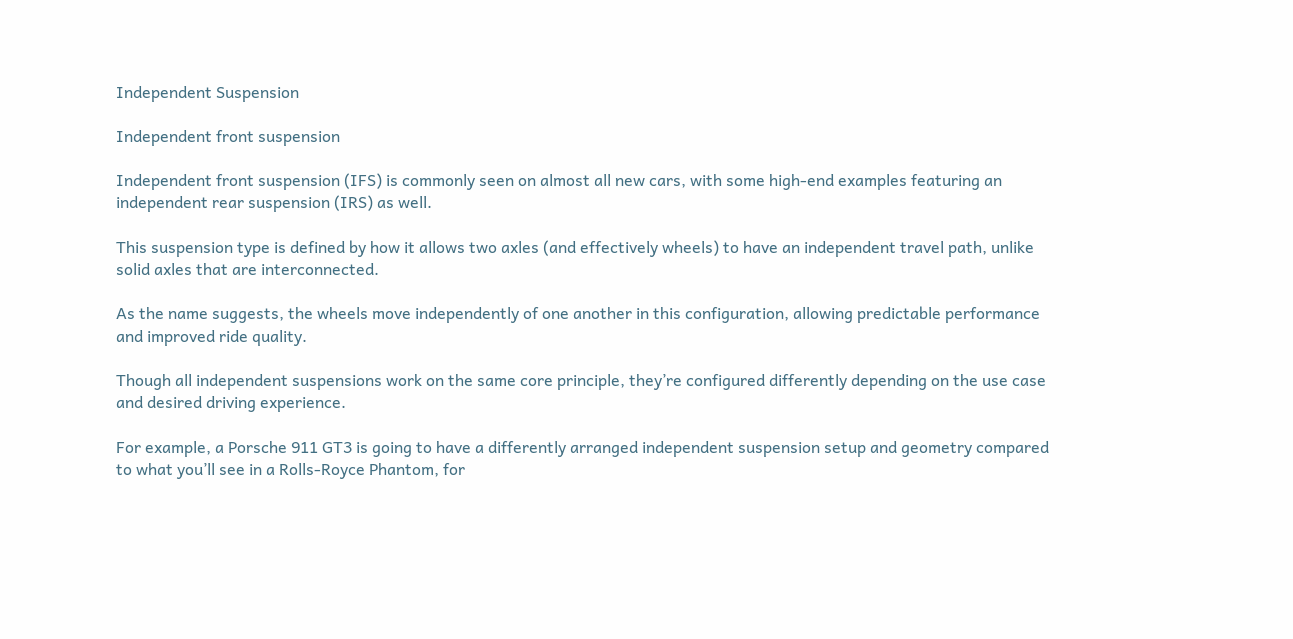Independent Suspension

Independent front suspension

Independent front suspension (IFS) is commonly seen on almost all new cars, with some high-end examples featuring an independent rear suspension (IRS) as well.

This suspension type is defined by how it allows two axles (and effectively wheels) to have an independent travel path, unlike solid axles that are interconnected.

As the name suggests, the wheels move independently of one another in this configuration, allowing predictable performance and improved ride quality.

Though all independent suspensions work on the same core principle, they’re configured differently depending on the use case and desired driving experience.

For example, a Porsche 911 GT3 is going to have a differently arranged independent suspension setup and geometry compared to what you’ll see in a Rolls-Royce Phantom, for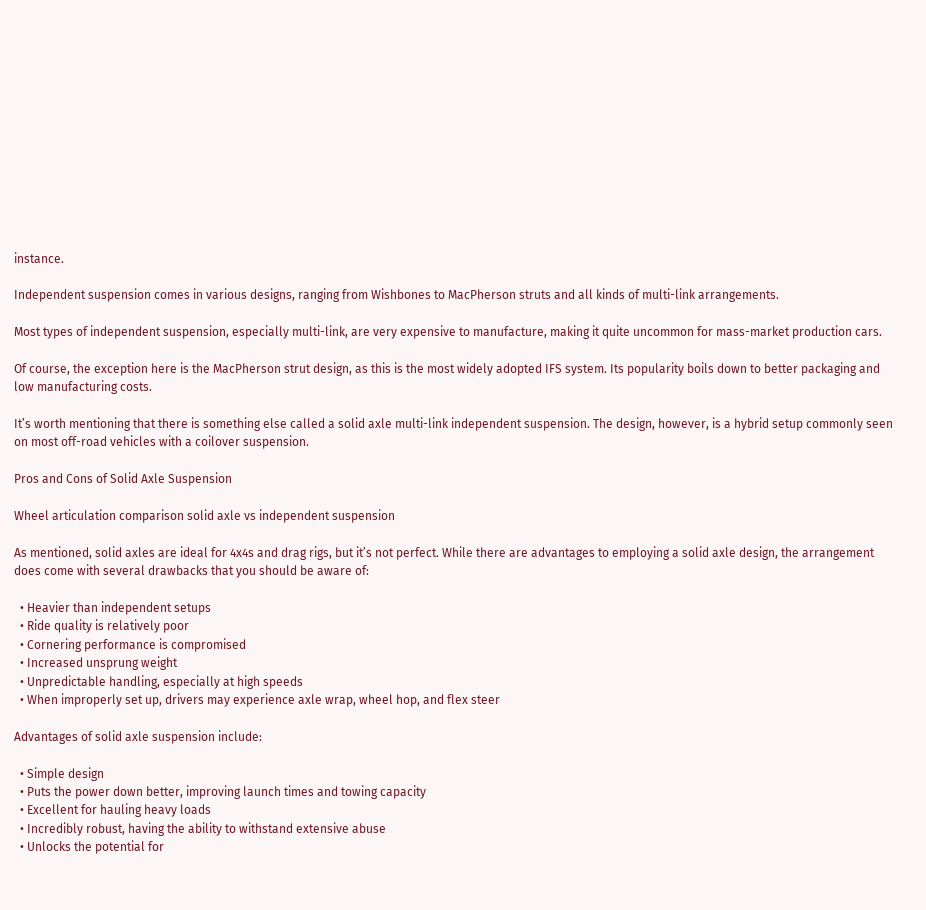instance.

Independent suspension comes in various designs, ranging from Wishbones to MacPherson struts and all kinds of multi-link arrangements.

Most types of independent suspension, especially multi-link, are very expensive to manufacture, making it quite uncommon for mass-market production cars.

Of course, the exception here is the MacPherson strut design, as this is the most widely adopted IFS system. Its popularity boils down to better packaging and low manufacturing costs.

It’s worth mentioning that there is something else called a solid axle multi-link independent suspension. The design, however, is a hybrid setup commonly seen on most off-road vehicles with a coilover suspension.

Pros and Cons of Solid Axle Suspension

Wheel articulation comparison solid axle vs independent suspension

As mentioned, solid axles are ideal for 4x4s and drag rigs, but it’s not perfect. While there are advantages to employing a solid axle design, the arrangement does come with several drawbacks that you should be aware of:

  • Heavier than independent setups
  • Ride quality is relatively poor
  • Cornering performance is compromised
  • Increased unsprung weight
  • Unpredictable handling, especially at high speeds
  • When improperly set up, drivers may experience axle wrap, wheel hop, and flex steer

Advantages of solid axle suspension include:

  • Simple design
  • Puts the power down better, improving launch times and towing capacity
  • Excellent for hauling heavy loads
  • Incredibly robust, having the ability to withstand extensive abuse
  • Unlocks the potential for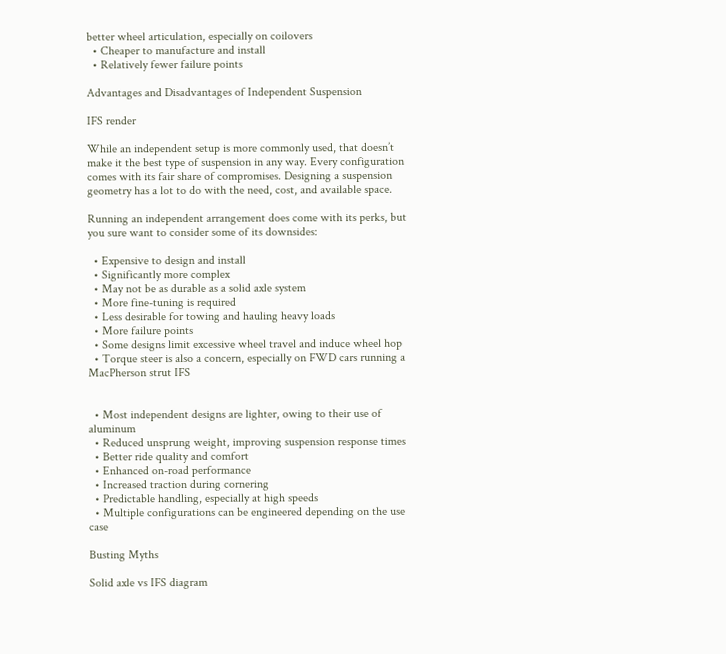better wheel articulation, especially on coilovers
  • Cheaper to manufacture and install
  • Relatively fewer failure points

Advantages and Disadvantages of Independent Suspension

IFS render

While an independent setup is more commonly used, that doesn’t make it the best type of suspension in any way. Every configuration comes with its fair share of compromises. Designing a suspension geometry has a lot to do with the need, cost, and available space.

Running an independent arrangement does come with its perks, but you sure want to consider some of its downsides:

  • Expensive to design and install
  • Significantly more complex
  • May not be as durable as a solid axle system
  • More fine-tuning is required
  • Less desirable for towing and hauling heavy loads
  • More failure points
  • Some designs limit excessive wheel travel and induce wheel hop
  • Torque steer is also a concern, especially on FWD cars running a MacPherson strut IFS


  • Most independent designs are lighter, owing to their use of aluminum
  • Reduced unsprung weight, improving suspension response times
  • Better ride quality and comfort
  • Enhanced on-road performance
  • Increased traction during cornering
  • Predictable handling, especially at high speeds
  • Multiple configurations can be engineered depending on the use case

Busting Myths

Solid axle vs IFS diagram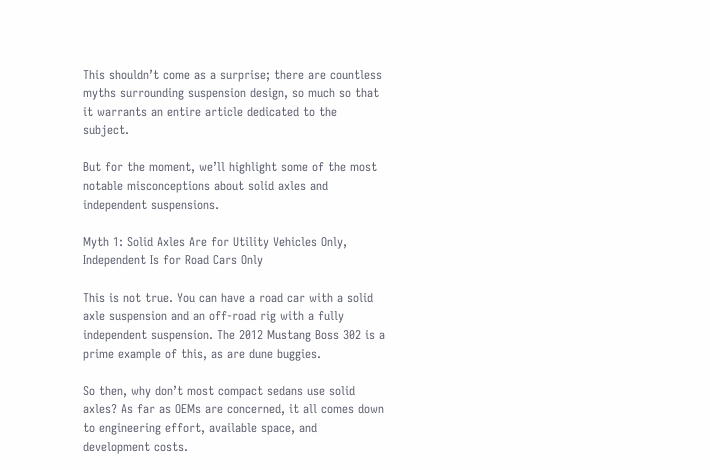This shouldn’t come as a surprise; there are countless myths surrounding suspension design, so much so that it warrants an entire article dedicated to the subject.

But for the moment, we’ll highlight some of the most notable misconceptions about solid axles and independent suspensions.

Myth 1: Solid Axles Are for Utility Vehicles Only, Independent Is for Road Cars Only

This is not true. You can have a road car with a solid axle suspension and an off-road rig with a fully independent suspension. The 2012 Mustang Boss 302 is a prime example of this, as are dune buggies.

So then, why don’t most compact sedans use solid axles? As far as OEMs are concerned, it all comes down to engineering effort, available space, and development costs.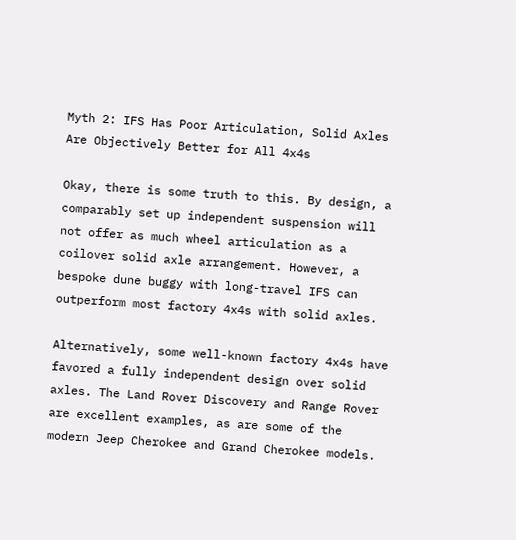Myth 2: IFS Has Poor Articulation, Solid Axles Are Objectively Better for All 4x4s

Okay, there is some truth to this. By design, a comparably set up independent suspension will not offer as much wheel articulation as a coilover solid axle arrangement. However, a bespoke dune buggy with long-travel IFS can outperform most factory 4x4s with solid axles.

Alternatively, some well-known factory 4x4s have favored a fully independent design over solid axles. The Land Rover Discovery and Range Rover are excellent examples, as are some of the modern Jeep Cherokee and Grand Cherokee models.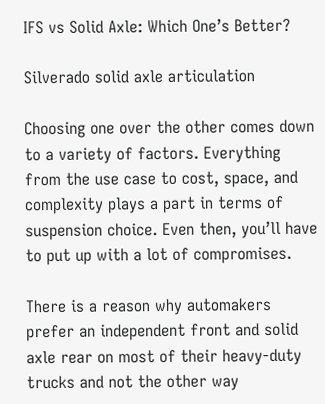IFS vs Solid Axle: Which One’s Better?

Silverado solid axle articulation

Choosing one over the other comes down to a variety of factors. Everything from the use case to cost, space, and complexity plays a part in terms of suspension choice. Even then, you’ll have to put up with a lot of compromises.

There is a reason why automakers prefer an independent front and solid axle rear on most of their heavy-duty trucks and not the other way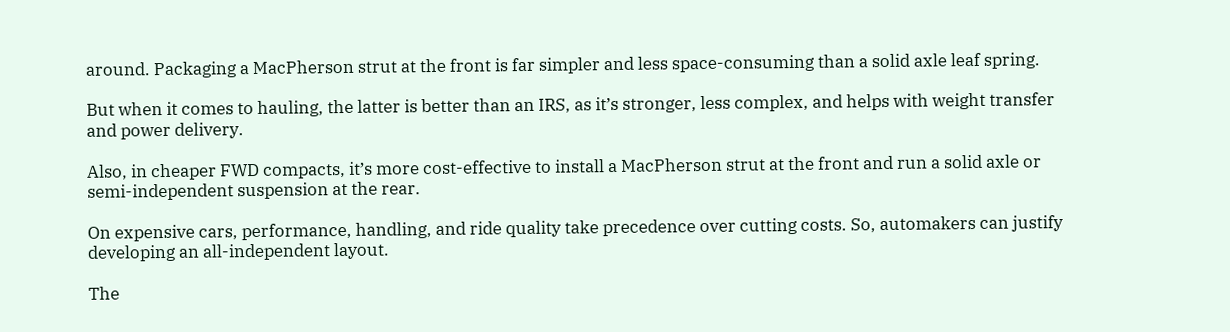around. Packaging a MacPherson strut at the front is far simpler and less space-consuming than a solid axle leaf spring.

But when it comes to hauling, the latter is better than an IRS, as it’s stronger, less complex, and helps with weight transfer and power delivery.

Also, in cheaper FWD compacts, it’s more cost-effective to install a MacPherson strut at the front and run a solid axle or semi-independent suspension at the rear.

On expensive cars, performance, handling, and ride quality take precedence over cutting costs. So, automakers can justify developing an all-independent layout.

The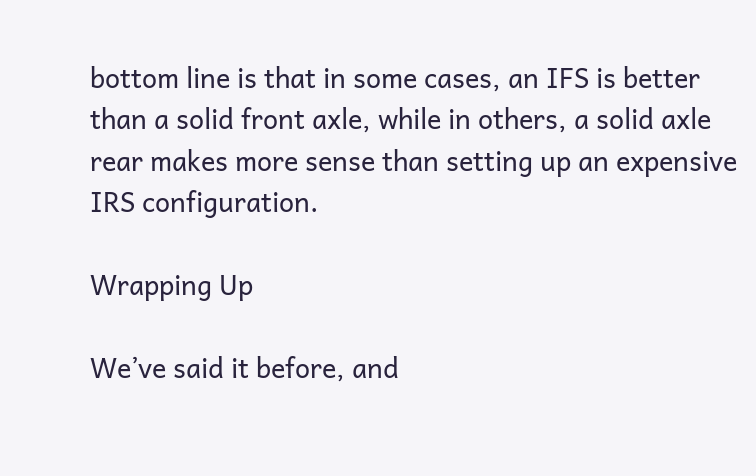bottom line is that in some cases, an IFS is better than a solid front axle, while in others, a solid axle rear makes more sense than setting up an expensive IRS configuration.

Wrapping Up

We’ve said it before, and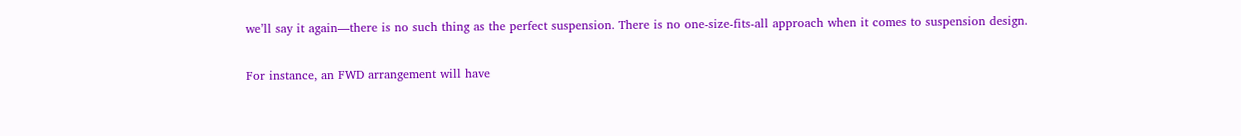we’ll say it again—there is no such thing as the perfect suspension. There is no one-size-fits-all approach when it comes to suspension design.

For instance, an FWD arrangement will have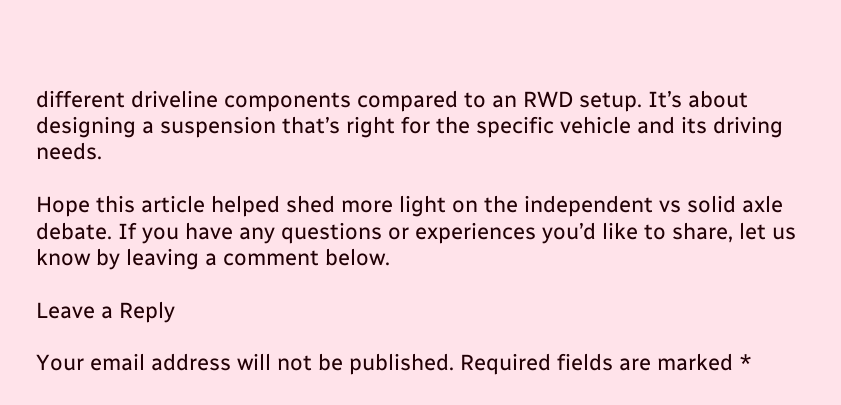different driveline components compared to an RWD setup. It’s about designing a suspension that’s right for the specific vehicle and its driving needs.

Hope this article helped shed more light on the independent vs solid axle debate. If you have any questions or experiences you’d like to share, let us know by leaving a comment below.

Leave a Reply

Your email address will not be published. Required fields are marked *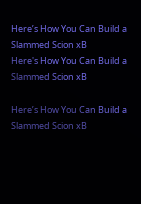Here’s How You Can Build a Slammed Scion xB
Here's How You Can Build a Slammed Scion xB

Here’s How You Can Build a Slammed Scion xB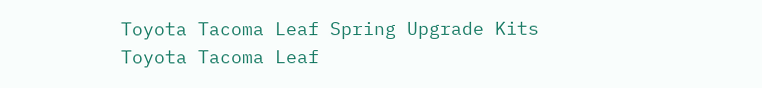Toyota Tacoma Leaf Spring Upgrade Kits
Toyota Tacoma Leaf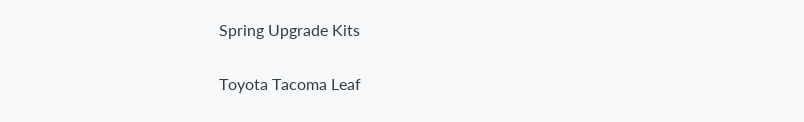Spring Upgrade Kits

Toyota Tacoma Leaf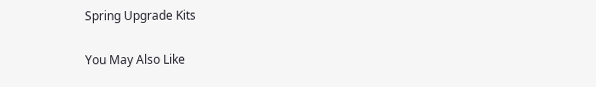Spring Upgrade Kits

You May Also Like